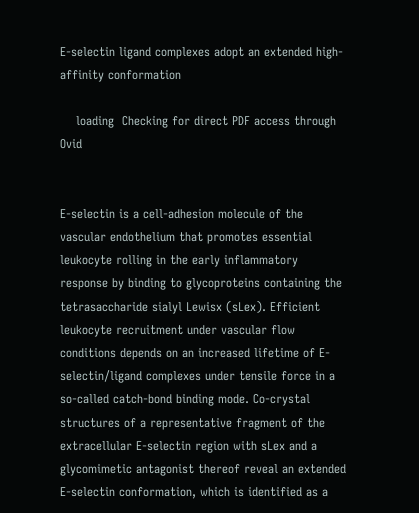E-selectin ligand complexes adopt an extended high-affinity conformation

    loading  Checking for direct PDF access through Ovid


E-selectin is a cell-adhesion molecule of the vascular endothelium that promotes essential leukocyte rolling in the early inflammatory response by binding to glycoproteins containing the tetrasaccharide sialyl Lewisx (sLex). Efficient leukocyte recruitment under vascular flow conditions depends on an increased lifetime of E-selectin/ligand complexes under tensile force in a so-called catch-bond binding mode. Co-crystal structures of a representative fragment of the extracellular E-selectin region with sLex and a glycomimetic antagonist thereof reveal an extended E-selectin conformation, which is identified as a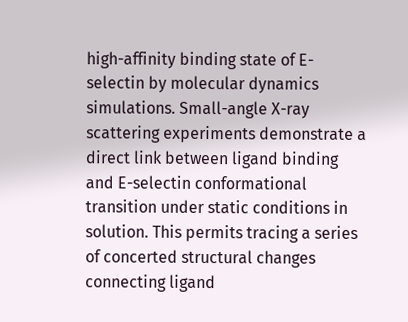high-affinity binding state of E-selectin by molecular dynamics simulations. Small-angle X-ray scattering experiments demonstrate a direct link between ligand binding and E-selectin conformational transition under static conditions in solution. This permits tracing a series of concerted structural changes connecting ligand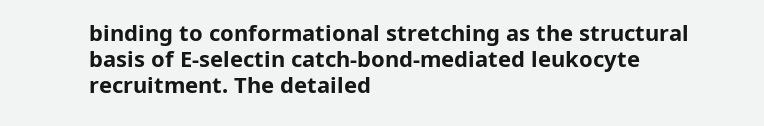binding to conformational stretching as the structural basis of E-selectin catch-bond-mediated leukocyte recruitment. The detailed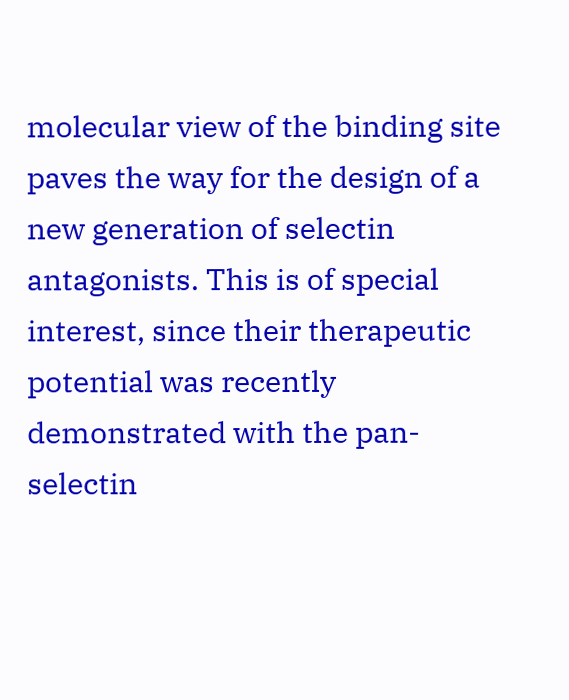molecular view of the binding site paves the way for the design of a new generation of selectin antagonists. This is of special interest, since their therapeutic potential was recently demonstrated with the pan-selectin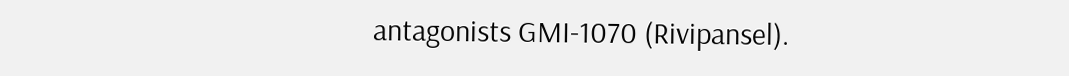antagonists GMI-1070 (Rivipansel).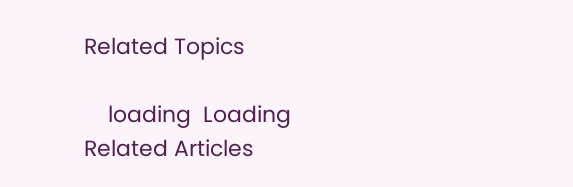Related Topics

    loading  Loading Related Articles